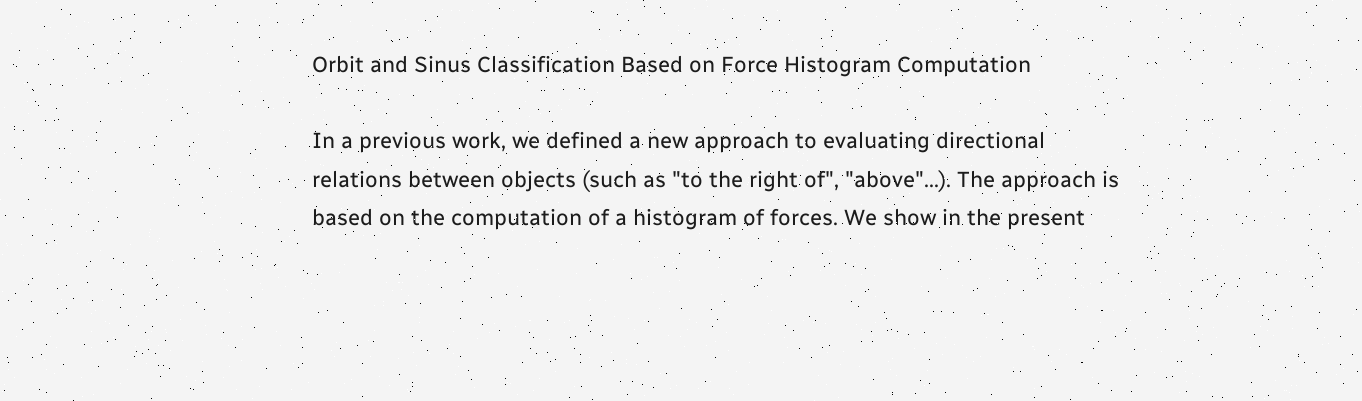Orbit and Sinus Classification Based on Force Histogram Computation

In a previous work, we defined a new approach to evaluating directional relations between objects (such as "to the right of", "above"...). The approach is based on the computation of a histogram of forces. We show in the present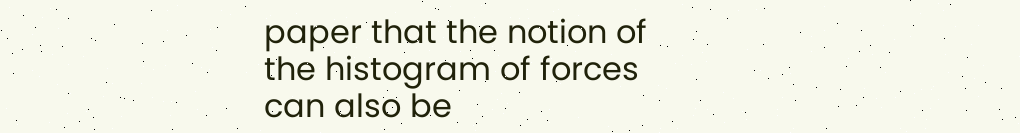paper that the notion of the histogram of forces can also be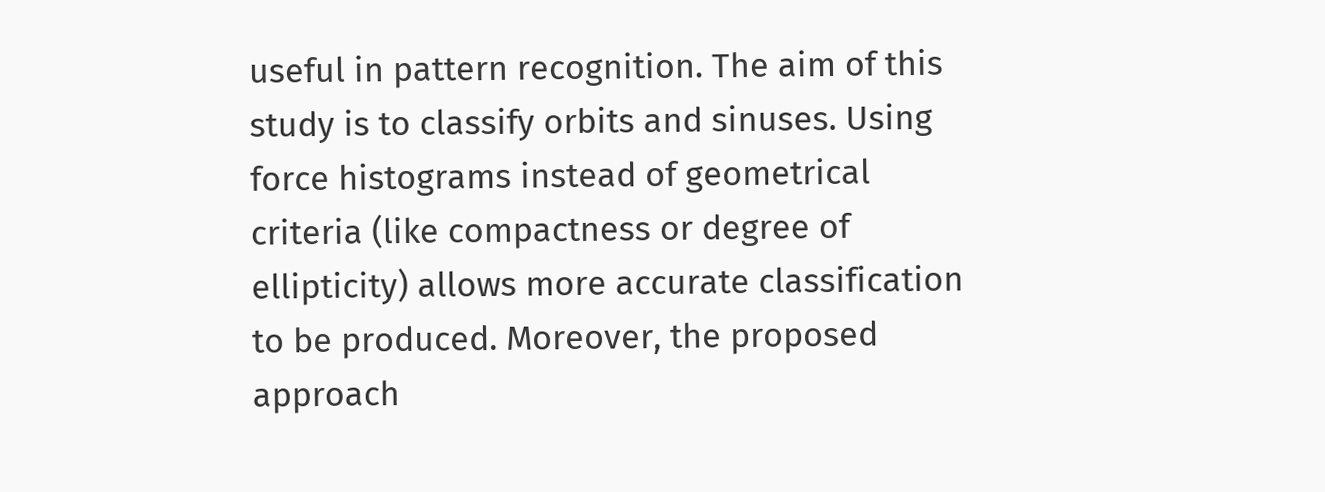useful in pattern recognition. The aim of this study is to classify orbits and sinuses. Using force histograms instead of geometrical criteria (like compactness or degree of ellipticity) allows more accurate classification to be produced. Moreover, the proposed approach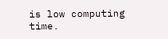is low computing time.